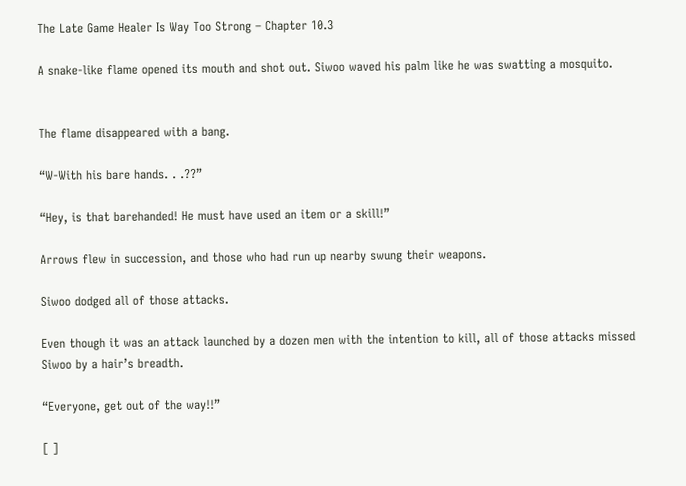The Late Game Healer Is Way Too Strong – Chapter 10.3

A snake-like flame opened its mouth and shot out. Siwoo waved his palm like he was swatting a mosquito.


The flame disappeared with a bang.

“W-With his bare hands. . .??”

“Hey, is that barehanded! He must have used an item or a skill!”

Arrows flew in succession, and those who had run up nearby swung their weapons.

Siwoo dodged all of those attacks.

Even though it was an attack launched by a dozen men with the intention to kill, all of those attacks missed Siwoo by a hair’s breadth.

“Everyone, get out of the way!!”

[ ]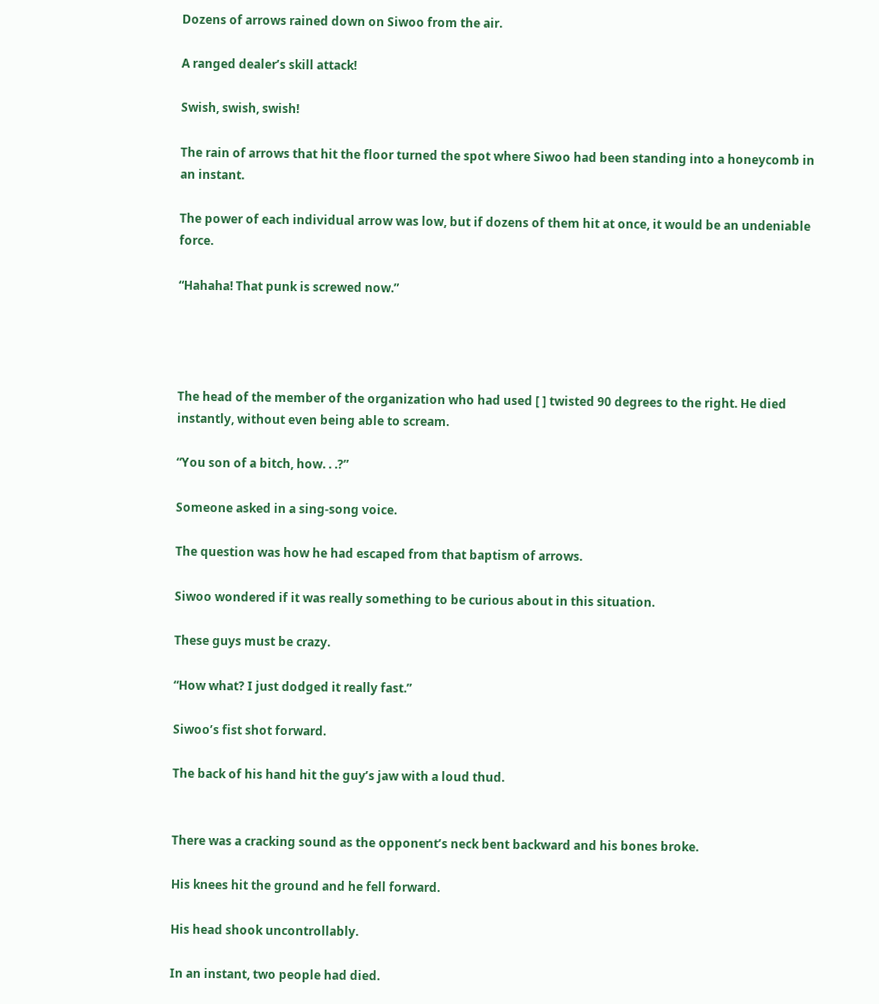Dozens of arrows rained down on Siwoo from the air.

A ranged dealer’s skill attack!

Swish, swish, swish!

The rain of arrows that hit the floor turned the spot where Siwoo had been standing into a honeycomb in an instant.

The power of each individual arrow was low, but if dozens of them hit at once, it would be an undeniable force.

“Hahaha! That punk is screwed now.”




The head of the member of the organization who had used [ ] twisted 90 degrees to the right. He died instantly, without even being able to scream.

“You son of a bitch, how. . .?”

Someone asked in a sing-song voice.

The question was how he had escaped from that baptism of arrows.

Siwoo wondered if it was really something to be curious about in this situation.

These guys must be crazy.

“How what? I just dodged it really fast.”

Siwoo’s fist shot forward.

The back of his hand hit the guy’s jaw with a loud thud.


There was a cracking sound as the opponent’s neck bent backward and his bones broke.

His knees hit the ground and he fell forward.

His head shook uncontrollably.

In an instant, two people had died.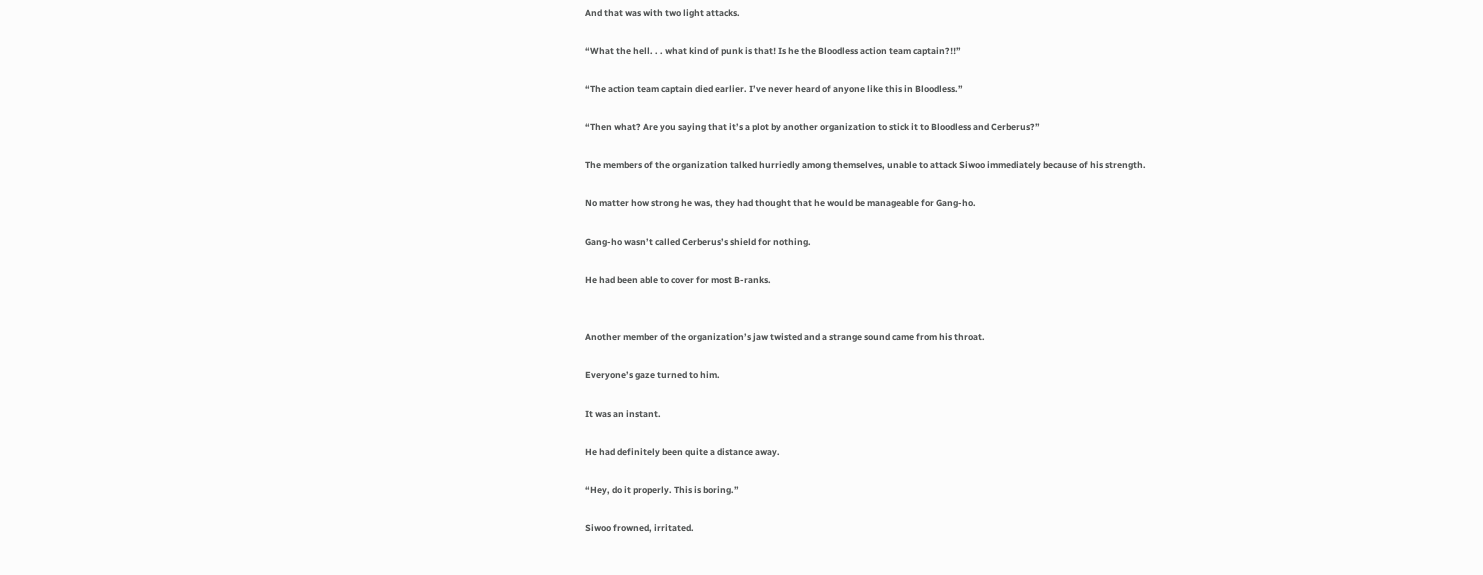And that was with two light attacks.

“What the hell. . . what kind of punk is that! Is he the Bloodless action team captain?!!”

“The action team captain died earlier. I’ve never heard of anyone like this in Bloodless.”

“Then what? Are you saying that it’s a plot by another organization to stick it to Bloodless and Cerberus?”

The members of the organization talked hurriedly among themselves, unable to attack Siwoo immediately because of his strength.

No matter how strong he was, they had thought that he would be manageable for Gang-ho.

Gang-ho wasn’t called Cerberus’s shield for nothing.

He had been able to cover for most B-ranks.


Another member of the organization’s jaw twisted and a strange sound came from his throat.

Everyone’s gaze turned to him.

It was an instant.

He had definitely been quite a distance away.

“Hey, do it properly. This is boring.”

Siwoo frowned, irritated.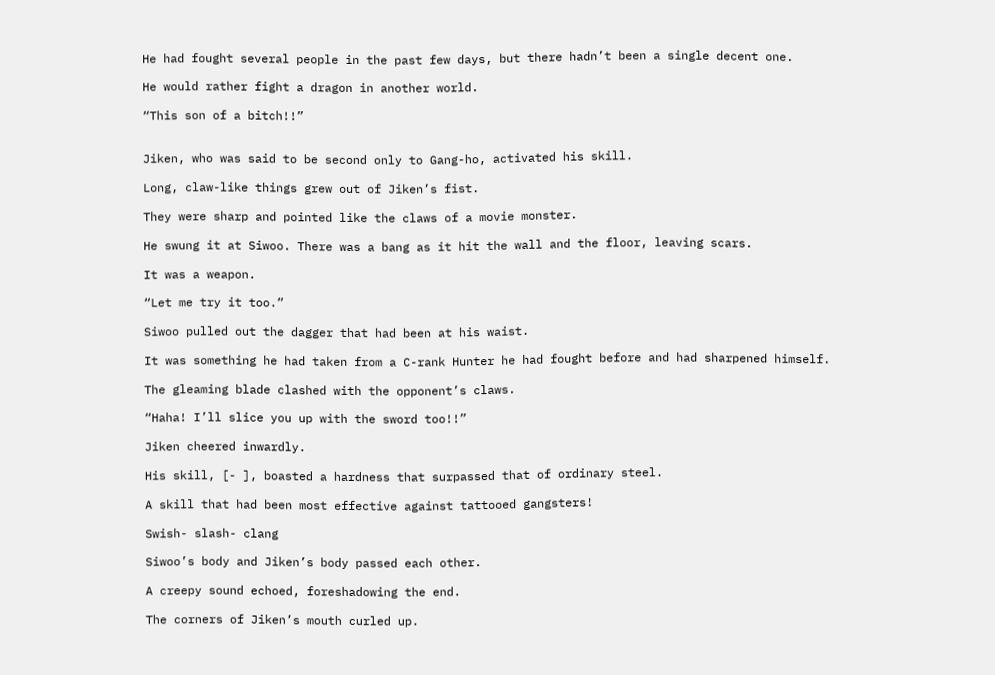He had fought several people in the past few days, but there hadn’t been a single decent one.

He would rather fight a dragon in another world.

“This son of a bitch!!”


Jiken, who was said to be second only to Gang-ho, activated his skill.

Long, claw-like things grew out of Jiken’s fist.

They were sharp and pointed like the claws of a movie monster.

He swung it at Siwoo. There was a bang as it hit the wall and the floor, leaving scars.

It was a weapon.

“Let me try it too.”

Siwoo pulled out the dagger that had been at his waist.

It was something he had taken from a C-rank Hunter he had fought before and had sharpened himself.

The gleaming blade clashed with the opponent’s claws.

“Haha! I’ll slice you up with the sword too!!”

Jiken cheered inwardly.

His skill, [- ], boasted a hardness that surpassed that of ordinary steel.

A skill that had been most effective against tattooed gangsters!

Swish- slash- clang

Siwoo’s body and Jiken’s body passed each other.

A creepy sound echoed, foreshadowing the end.

The corners of Jiken’s mouth curled up.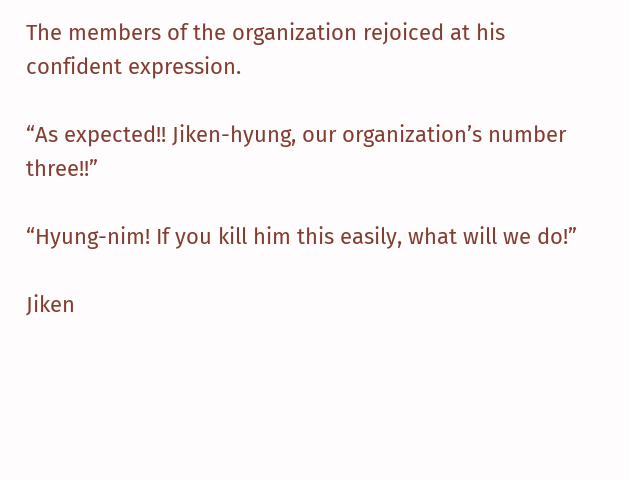The members of the organization rejoiced at his confident expression.

“As expected!! Jiken-hyung, our organization’s number three!!”

“Hyung-nim! If you kill him this easily, what will we do!”

Jiken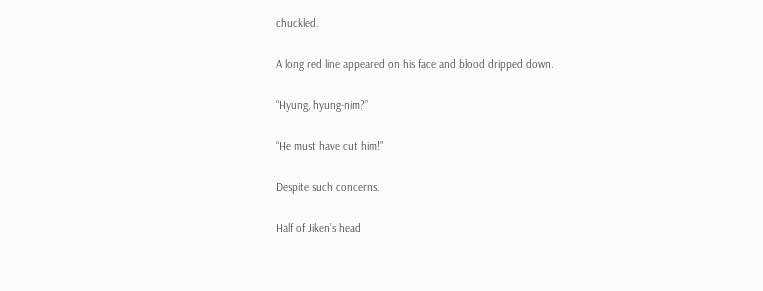chuckled.

A long red line appeared on his face and blood dripped down.

“Hyung, hyung-nim?”

“He must have cut him!”

Despite such concerns.

Half of Jiken’s head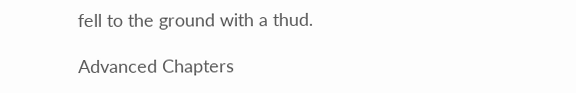fell to the ground with a thud.

Advanced Chapters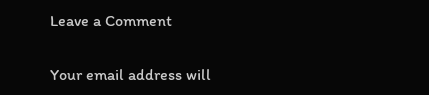Leave a Comment

Your email address will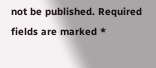not be published. Required fields are marked *